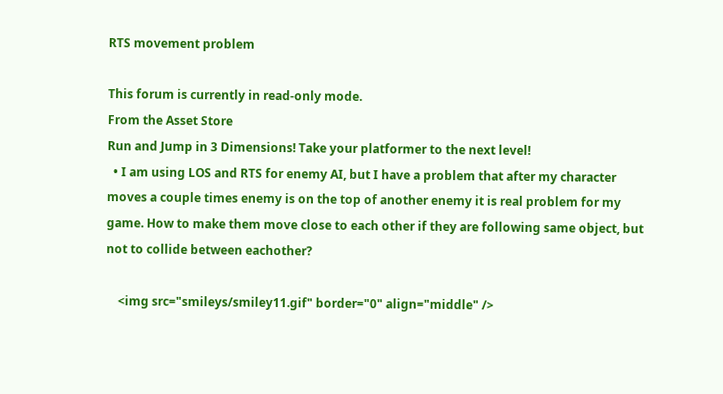RTS movement problem

This forum is currently in read-only mode.
From the Asset Store
Run and Jump in 3 Dimensions! Take your platformer to the next level!
  • I am using LOS and RTS for enemy AI, but I have a problem that after my character moves a couple times enemy is on the top of another enemy it is real problem for my game. How to make them move close to each other if they are following same object, but not to collide between eachother?

    <img src="smileys/smiley11.gif" border="0" align="middle" />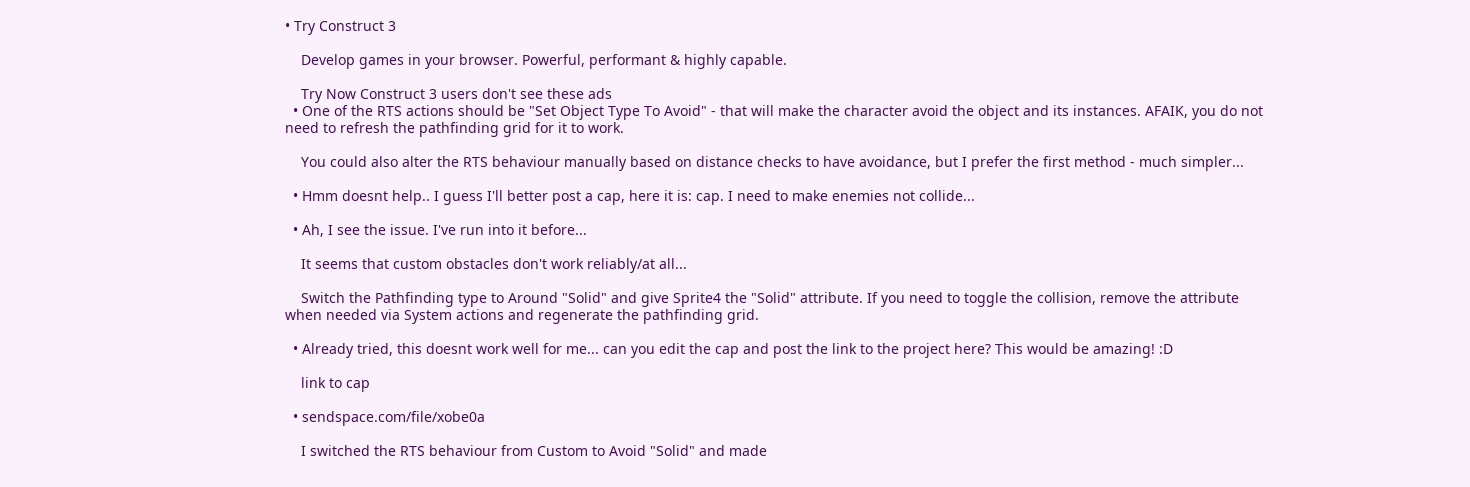• Try Construct 3

    Develop games in your browser. Powerful, performant & highly capable.

    Try Now Construct 3 users don't see these ads
  • One of the RTS actions should be "Set Object Type To Avoid" - that will make the character avoid the object and its instances. AFAIK, you do not need to refresh the pathfinding grid for it to work.

    You could also alter the RTS behaviour manually based on distance checks to have avoidance, but I prefer the first method - much simpler...

  • Hmm doesnt help.. I guess I'll better post a cap, here it is: cap. I need to make enemies not collide...

  • Ah, I see the issue. I've run into it before...

    It seems that custom obstacles don't work reliably/at all...

    Switch the Pathfinding type to Around "Solid" and give Sprite4 the "Solid" attribute. If you need to toggle the collision, remove the attribute when needed via System actions and regenerate the pathfinding grid.

  • Already tried, this doesnt work well for me... can you edit the cap and post the link to the project here? This would be amazing! :D

    link to cap

  • sendspace.com/file/xobe0a

    I switched the RTS behaviour from Custom to Avoid "Solid" and made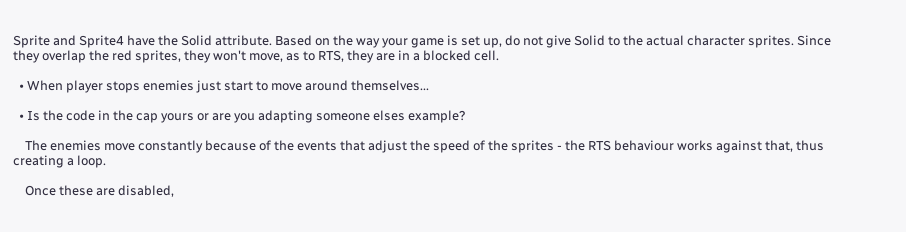Sprite and Sprite4 have the Solid attribute. Based on the way your game is set up, do not give Solid to the actual character sprites. Since they overlap the red sprites, they won't move, as to RTS, they are in a blocked cell.

  • When player stops enemies just start to move around themselves...

  • Is the code in the cap yours or are you adapting someone elses example?

    The enemies move constantly because of the events that adjust the speed of the sprites - the RTS behaviour works against that, thus creating a loop.

    Once these are disabled,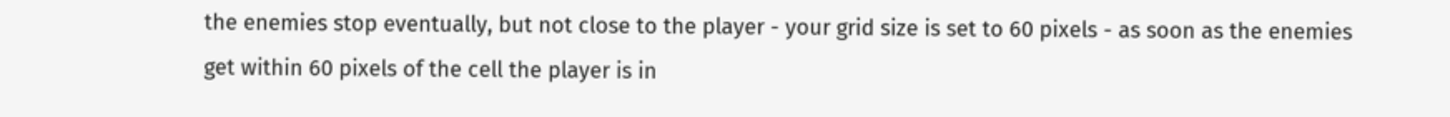the enemies stop eventually, but not close to the player - your grid size is set to 60 pixels - as soon as the enemies get within 60 pixels of the cell the player is in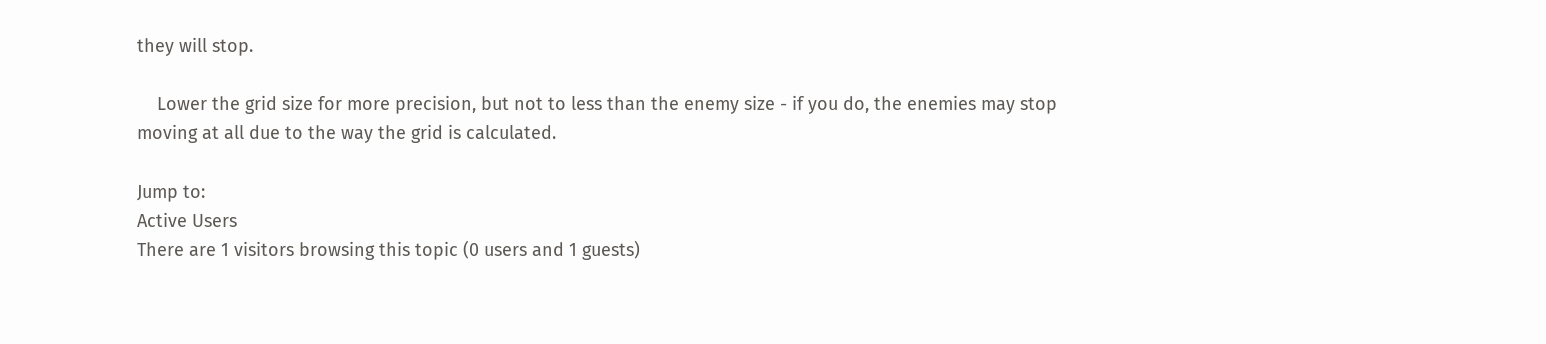they will stop.

    Lower the grid size for more precision, but not to less than the enemy size - if you do, the enemies may stop moving at all due to the way the grid is calculated.

Jump to:
Active Users
There are 1 visitors browsing this topic (0 users and 1 guests)